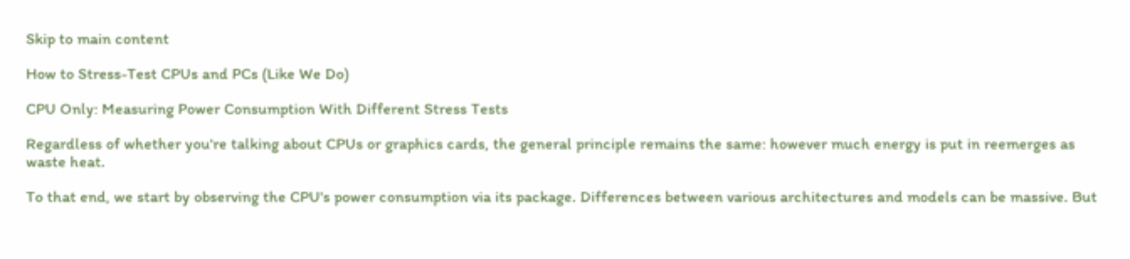Skip to main content

How to Stress-Test CPUs and PCs (Like We Do)

CPU Only: Measuring Power Consumption With Different Stress Tests

Regardless of whether you're talking about CPUs or graphics cards, the general principle remains the same: however much energy is put in reemerges as waste heat.

To that end, we start by observing the CPU's power consumption via its package. Differences between various architectures and models can be massive. But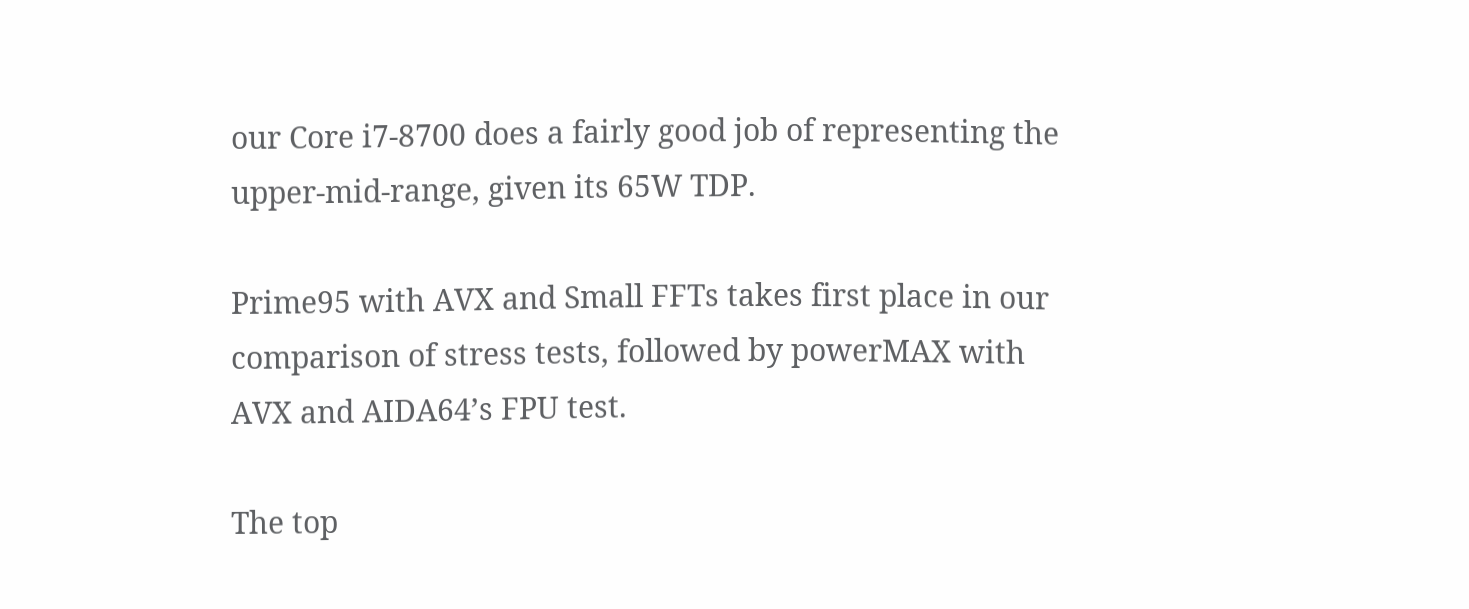our Core i7-8700 does a fairly good job of representing the upper-mid-range, given its 65W TDP.

Prime95 with AVX and Small FFTs takes first place in our comparison of stress tests, followed by powerMAX with AVX and AIDA64’s FPU test.

The top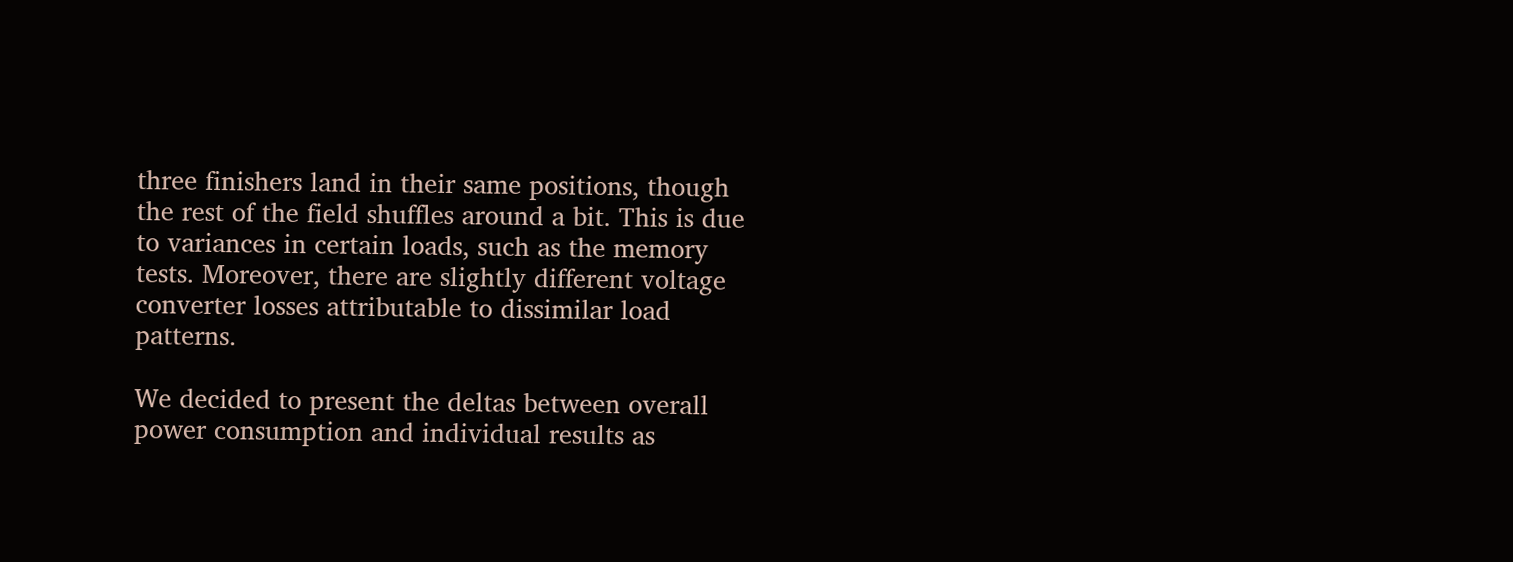three finishers land in their same positions, though the rest of the field shuffles around a bit. This is due to variances in certain loads, such as the memory tests. Moreover, there are slightly different voltage converter losses attributable to dissimilar load patterns.

We decided to present the deltas between overall power consumption and individual results as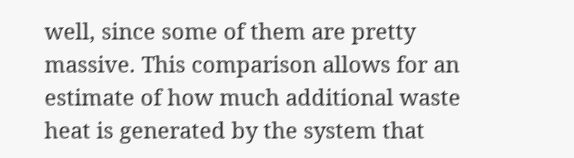well, since some of them are pretty massive. This comparison allows for an estimate of how much additional waste heat is generated by the system that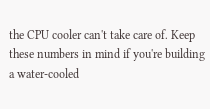the CPU cooler can't take care of. Keep these numbers in mind if you're building a water-cooled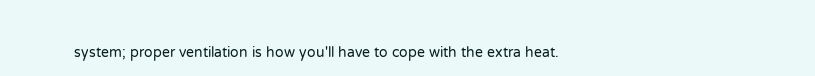system; proper ventilation is how you'll have to cope with the extra heat.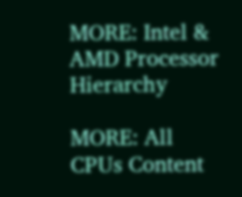MORE: Intel & AMD Processor Hierarchy

MORE: All CPUs Content